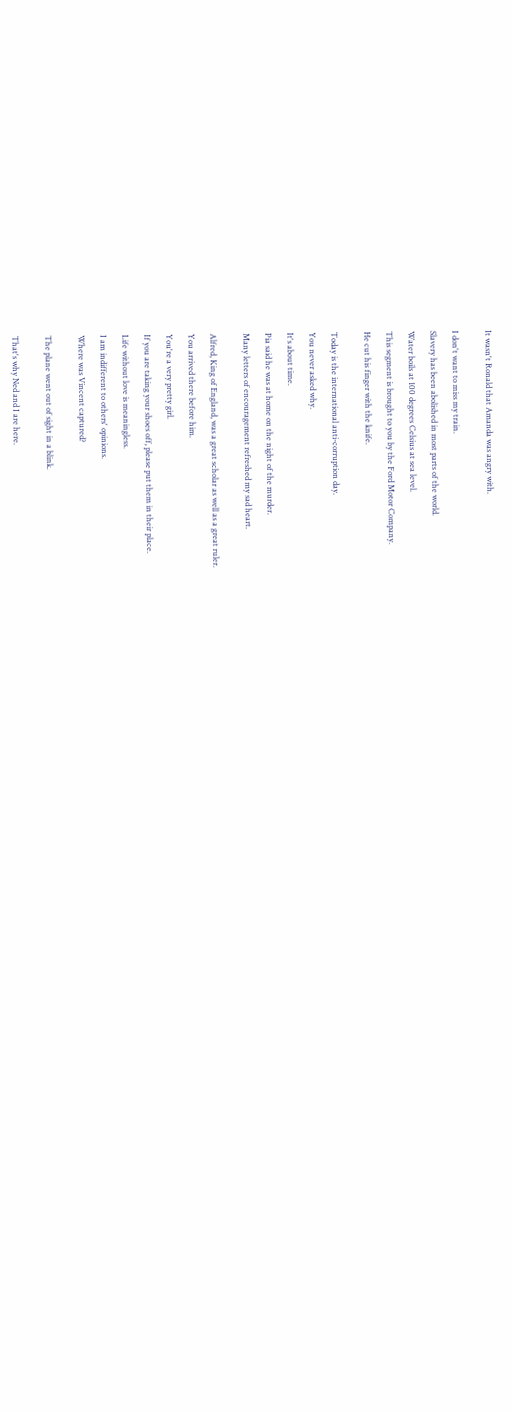It wasn't Ronald that Amanda was angry with.


I don't want to miss my train.

Slavery has been abolished in most parts of the world.

Water boils at 100 degrees Celsius at sea level.

This segment is brought to you by the Ford Motor Company.

He cut his finger with the knife.


Today is the international anti-corruption day.

You never asked why.

It's about time.

Pia said he was at home on the night of the murder.

Many letters of encouragement refreshed my sad heart.


Alfred, King of England, was a great scholar as well as a great ruler.

You arrived there before him.

You're a very pretty girl.

If you are taking your shoes off, please put them in their place.

Life without love is meaningless.

I am indifferent to others' opinions.

Where was Vincent captured?


The plane went out of sight in a blink.


That's why Ned and I are here.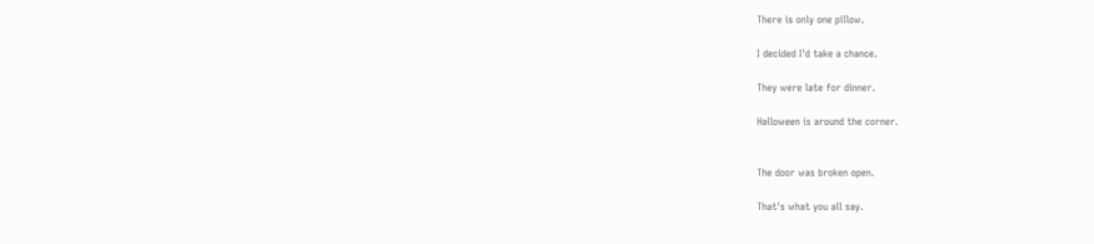There is only one pillow.

I decided I'd take a chance.

They were late for dinner.

Halloween is around the corner.


The door was broken open.

That's what you all say.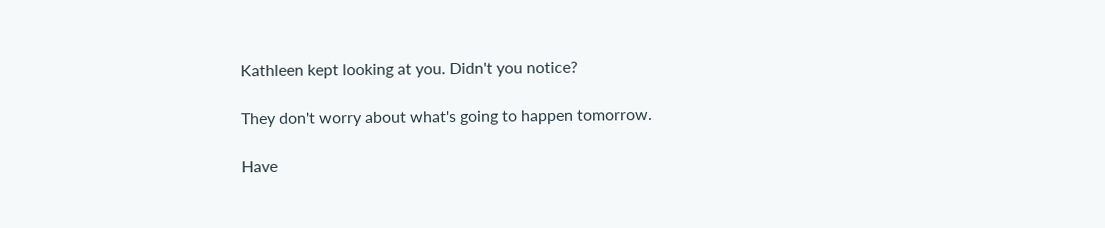Kathleen kept looking at you. Didn't you notice?

They don't worry about what's going to happen tomorrow.

Have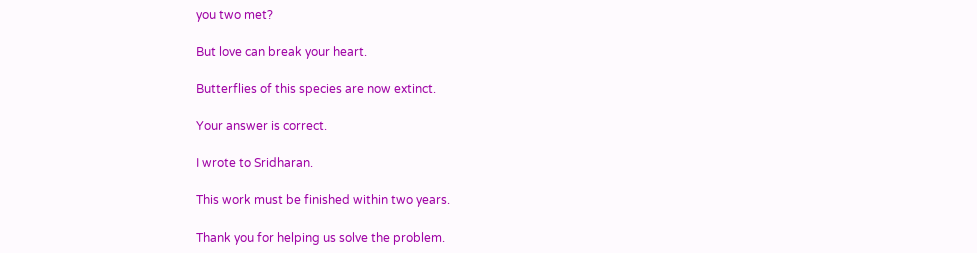you two met?

But love can break your heart.

Butterflies of this species are now extinct.

Your answer is correct.

I wrote to Sridharan.

This work must be finished within two years.

Thank you for helping us solve the problem.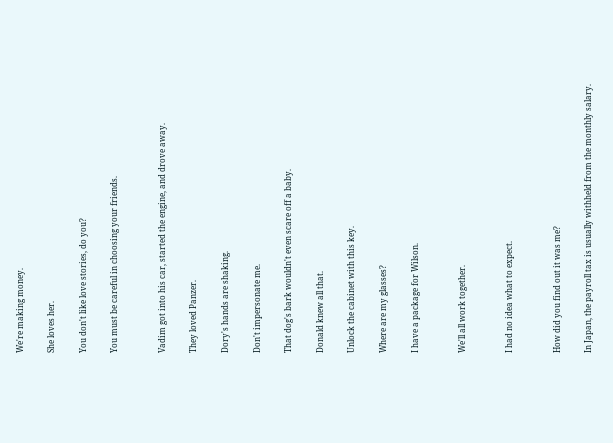We're making money.

She loves her.

You don't like love stories, do you?

You must be careful in choosing your friends.


Vadim got into his car, started the engine, and drove away.

They loved Panzer.

Dory's hands are shaking.

Don't impersonate me.

That dog's bark wouldn't even scare off a baby.

Donald knew all that.

Unlock the cabinet with this key.

Where are my glasses?

I have a package for Wilson.


We'll all work together.


I had no idea what to expect.


How did you find out it was me?

In Japan, the payroll tax is usually withheld from the monthly salary.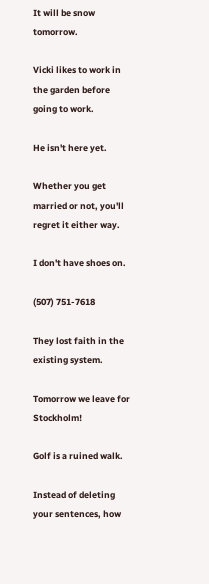It will be snow tomorrow.

Vicki likes to work in the garden before going to work.

He isn't here yet.

Whether you get married or not, you'll regret it either way.

I don't have shoes on.

(507) 751-7618

They lost faith in the existing system.

Tomorrow we leave for Stockholm!

Golf is a ruined walk.

Instead of deleting your sentences, how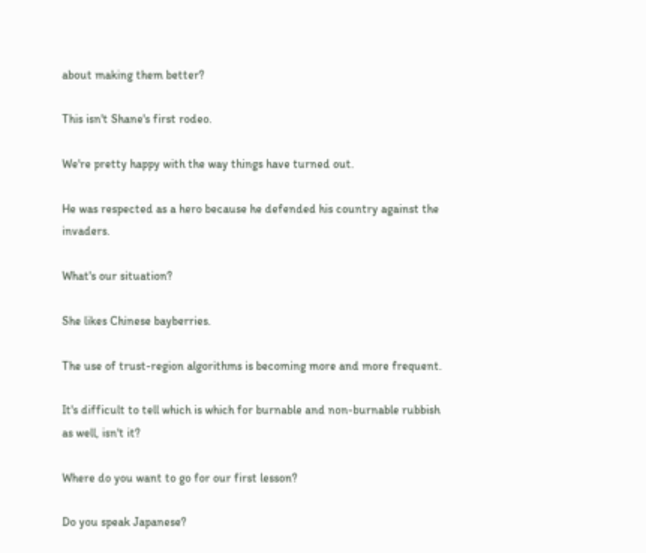about making them better?

This isn't Shane's first rodeo.

We're pretty happy with the way things have turned out.

He was respected as a hero because he defended his country against the invaders.

What's our situation?

She likes Chinese bayberries.

The use of trust-region algorithms is becoming more and more frequent.

It's difficult to tell which is which for burnable and non-burnable rubbish as well, isn't it?

Where do you want to go for our first lesson?

Do you speak Japanese?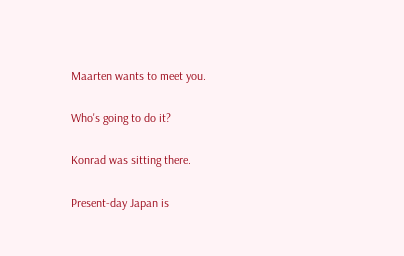Maarten wants to meet you.

Who's going to do it?

Konrad was sitting there.

Present-day Japan is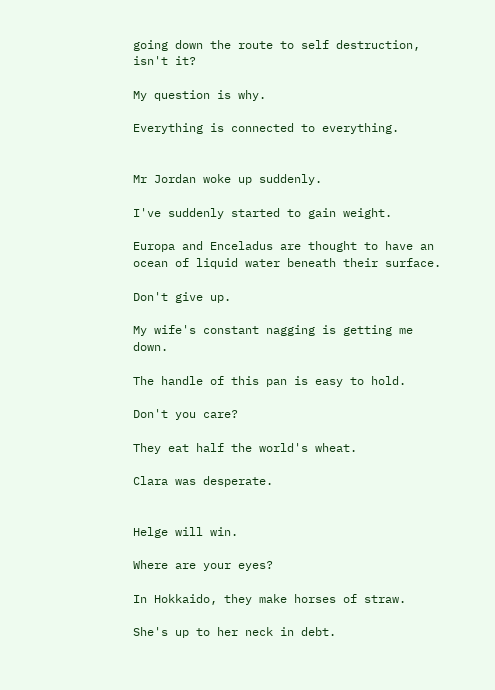going down the route to self destruction, isn't it?

My question is why.

Everything is connected to everything.


Mr Jordan woke up suddenly.

I've suddenly started to gain weight.

Europa and Enceladus are thought to have an ocean of liquid water beneath their surface.

Don't give up.

My wife's constant nagging is getting me down.

The handle of this pan is easy to hold.

Don't you care?

They eat half the world's wheat.

Clara was desperate.


Helge will win.

Where are your eyes?

In Hokkaido, they make horses of straw.

She's up to her neck in debt.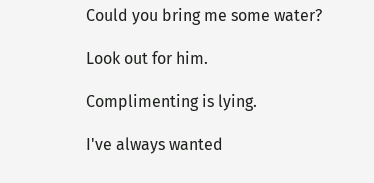Could you bring me some water?

Look out for him.

Complimenting is lying.

I've always wanted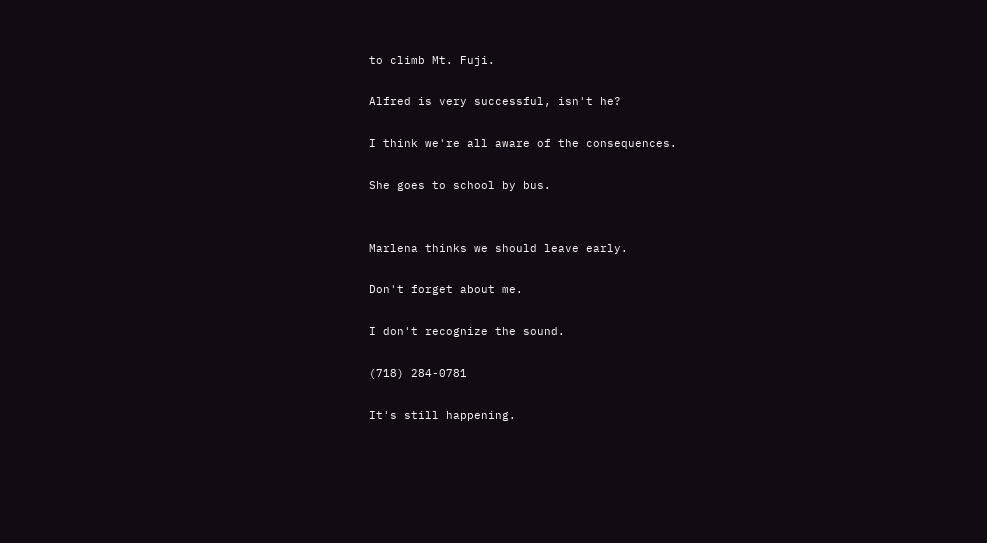to climb Mt. Fuji.

Alfred is very successful, isn't he?

I think we're all aware of the consequences.

She goes to school by bus.


Marlena thinks we should leave early.

Don't forget about me.

I don't recognize the sound.

(718) 284-0781

It's still happening.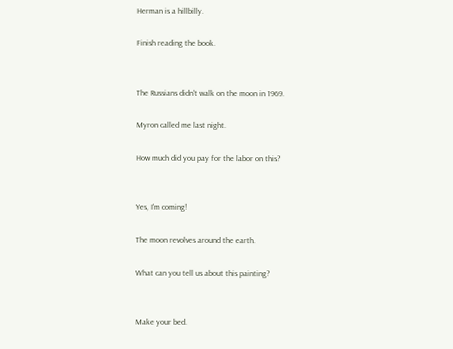Herman is a hillbilly.

Finish reading the book.


The Russians didn't walk on the moon in 1969.

Myron called me last night.

How much did you pay for the labor on this?


Yes, I'm coming!

The moon revolves around the earth.

What can you tell us about this painting?


Make your bed.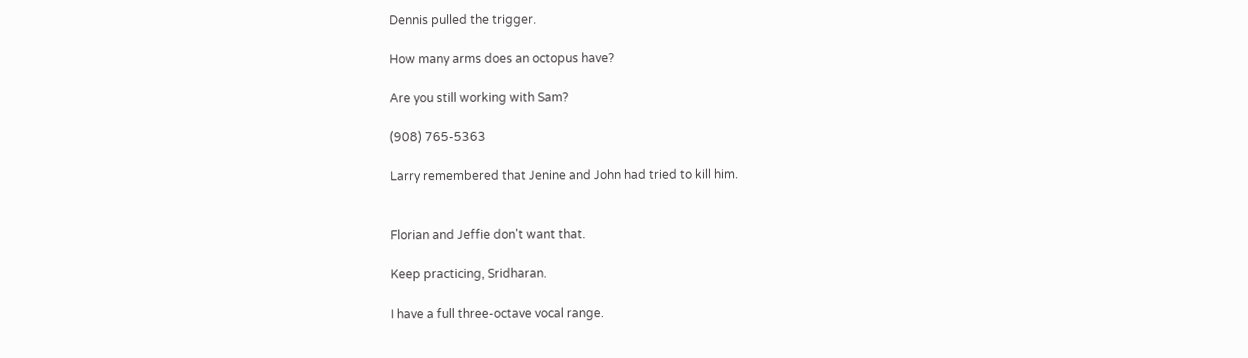Dennis pulled the trigger.

How many arms does an octopus have?

Are you still working with Sam?

(908) 765-5363

Larry remembered that Jenine and John had tried to kill him.


Florian and Jeffie don't want that.

Keep practicing, Sridharan.

I have a full three-octave vocal range.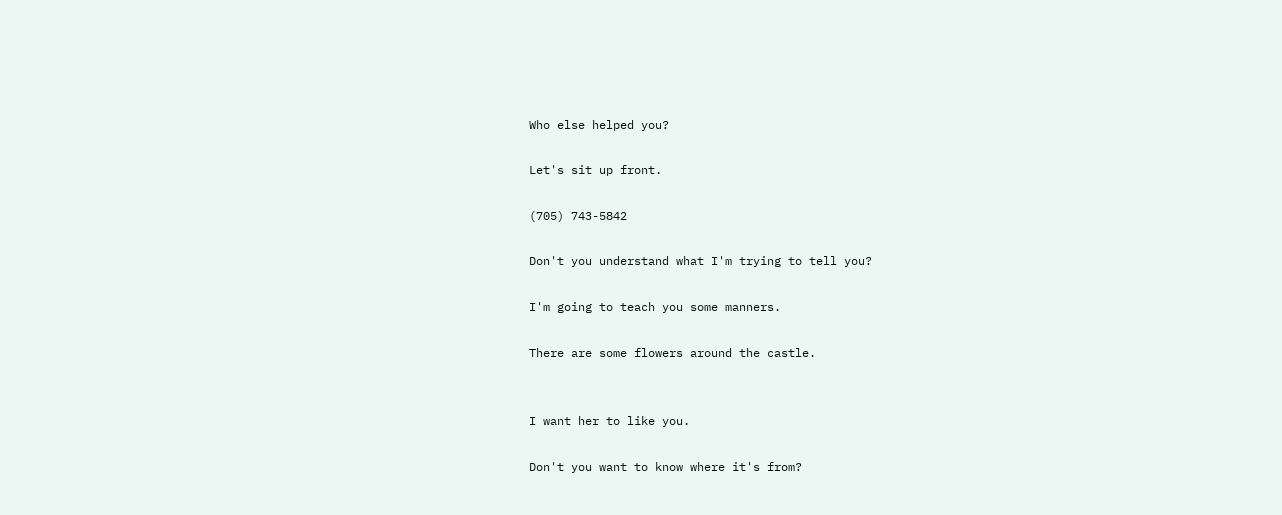Who else helped you?

Let's sit up front.

(705) 743-5842

Don't you understand what I'm trying to tell you?

I'm going to teach you some manners.

There are some flowers around the castle.


I want her to like you.

Don't you want to know where it's from?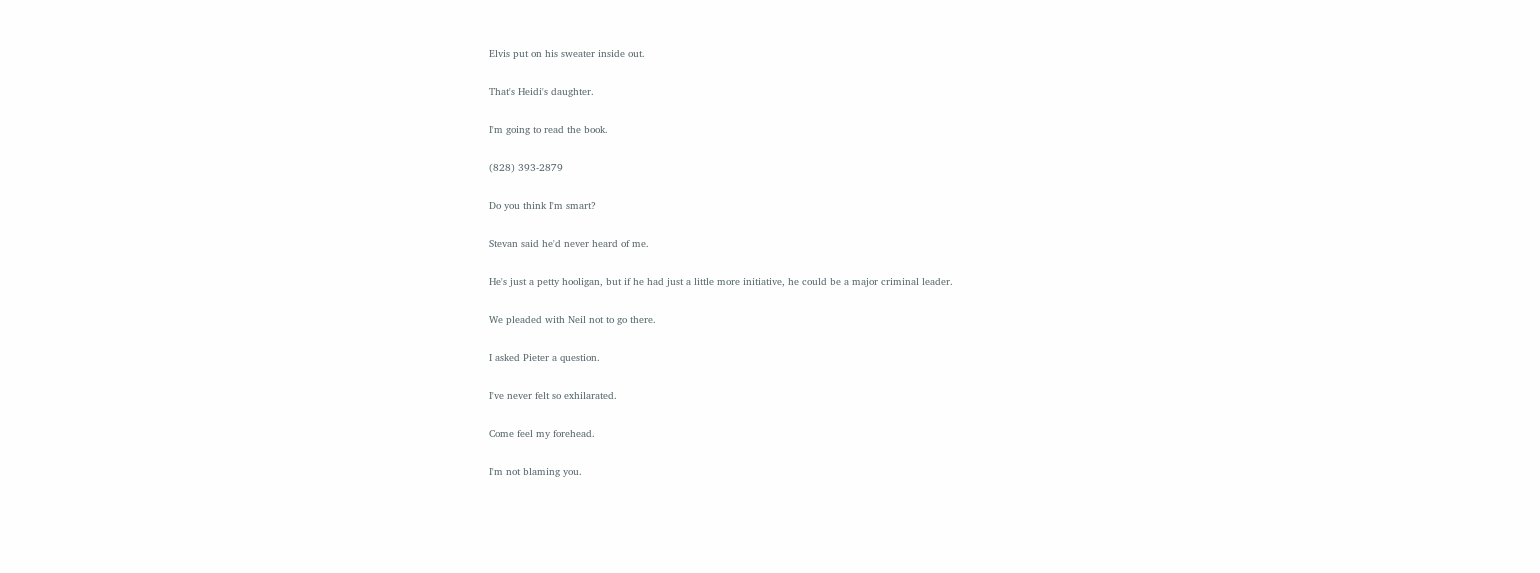Elvis put on his sweater inside out.

That's Heidi's daughter.

I'm going to read the book.

(828) 393-2879

Do you think I'm smart?

Stevan said he'd never heard of me.

He's just a petty hooligan, but if he had just a little more initiative, he could be a major criminal leader.

We pleaded with Neil not to go there.

I asked Pieter a question.

I've never felt so exhilarated.

Come feel my forehead.

I'm not blaming you.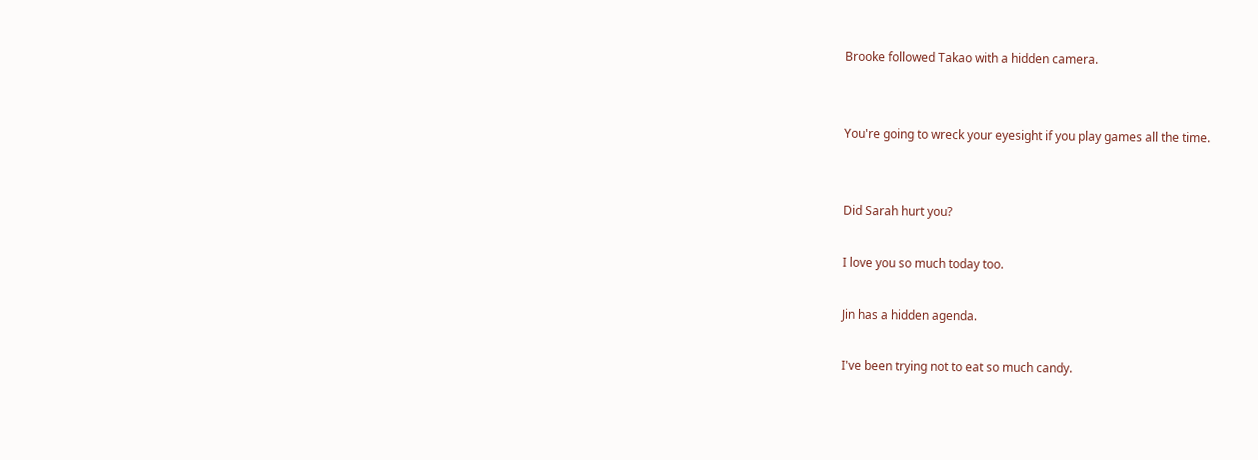Brooke followed Takao with a hidden camera.


You're going to wreck your eyesight if you play games all the time.


Did Sarah hurt you?

I love you so much today too.

Jin has a hidden agenda.

I've been trying not to eat so much candy.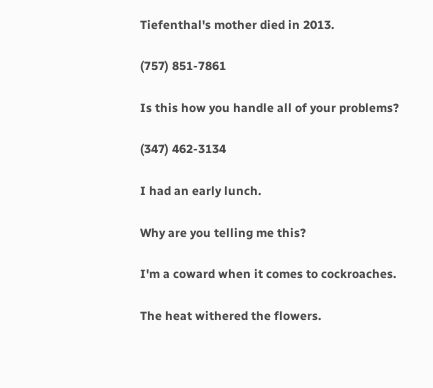Tiefenthal's mother died in 2013.

(757) 851-7861

Is this how you handle all of your problems?

(347) 462-3134

I had an early lunch.

Why are you telling me this?

I'm a coward when it comes to cockroaches.

The heat withered the flowers.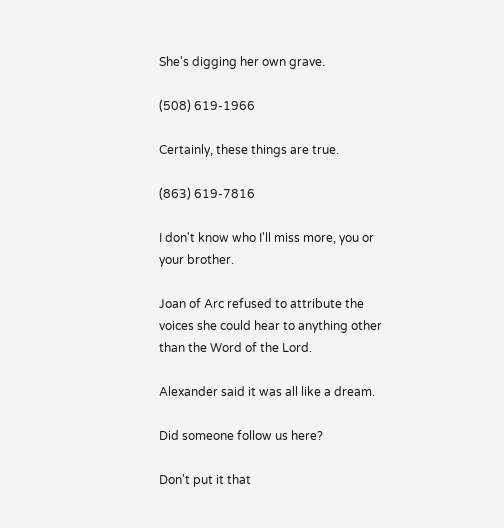She's digging her own grave.

(508) 619-1966

Certainly, these things are true.

(863) 619-7816

I don't know who I'll miss more, you or your brother.

Joan of Arc refused to attribute the voices she could hear to anything other than the Word of the Lord.

Alexander said it was all like a dream.

Did someone follow us here?

Don't put it that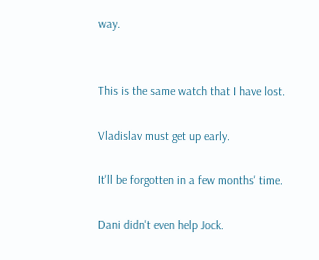way.


This is the same watch that I have lost.

Vladislav must get up early.

It'll be forgotten in a few months' time.

Dani didn't even help Jock.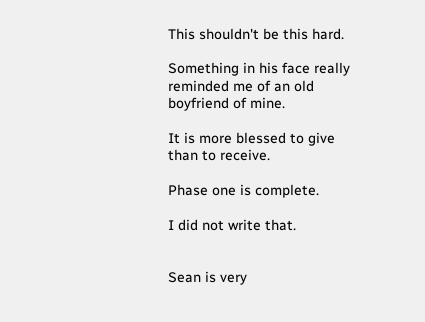This shouldn't be this hard.

Something in his face really reminded me of an old boyfriend of mine.

It is more blessed to give than to receive.

Phase one is complete.

I did not write that.


Sean is very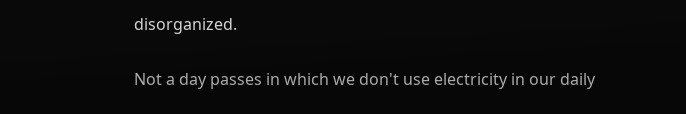disorganized.

Not a day passes in which we don't use electricity in our daily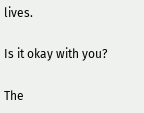lives.

Is it okay with you?

The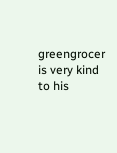greengrocer is very kind to his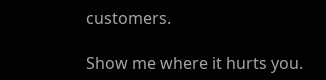customers.

Show me where it hurts you.